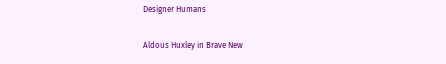Designer Humans

Aldous Huxley in Brave New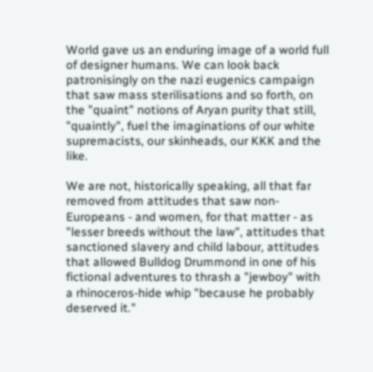World gave us an enduring image of a world full of designer humans. We can look back patronisingly on the nazi eugenics campaign that saw mass sterilisations and so forth, on the "quaint" notions of Aryan purity that still, "quaintly", fuel the imaginations of our white supremacists, our skinheads, our KKK and the like.

We are not, historically speaking, all that far removed from attitudes that saw non-Europeans - and women, for that matter - as "lesser breeds without the law", attitudes that sanctioned slavery and child labour, attitudes that allowed Bulldog Drummond in one of his fictional adventures to thrash a "jewboy" with a rhinoceros-hide whip "because he probably deserved it."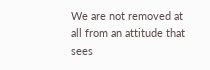We are not removed at all from an attitude that sees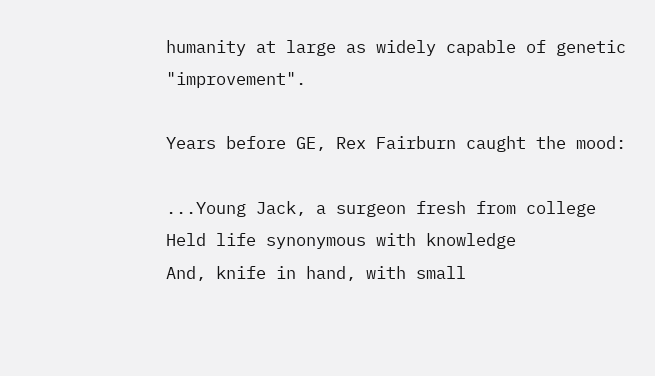humanity at large as widely capable of genetic "improvement".

Years before GE, Rex Fairburn caught the mood:

...Young Jack, a surgeon fresh from college
Held life synonymous with knowledge
And, knife in hand, with small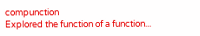compunction
Explored the function of a function...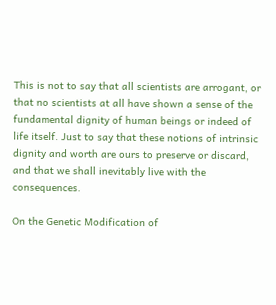This is not to say that all scientists are arrogant, or that no scientists at all have shown a sense of the fundamental dignity of human beings or indeed of life itself. Just to say that these notions of intrinsic dignity and worth are ours to preserve or discard, and that we shall inevitably live with the consequences.

On the Genetic Modification of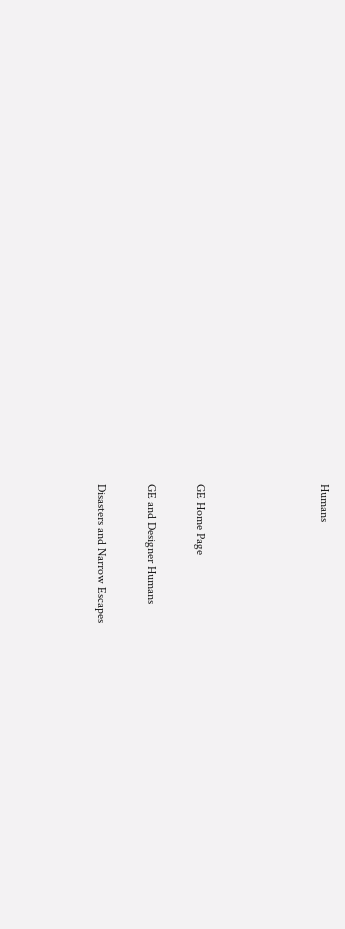Humans




GE Home Page

GE and Designer Humans

Disasters and Narrow Escapes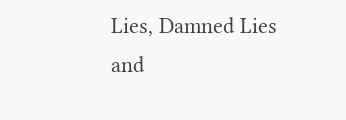Lies, Damned Lies
and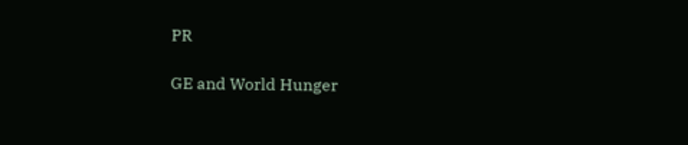PR

GE and World Hunger